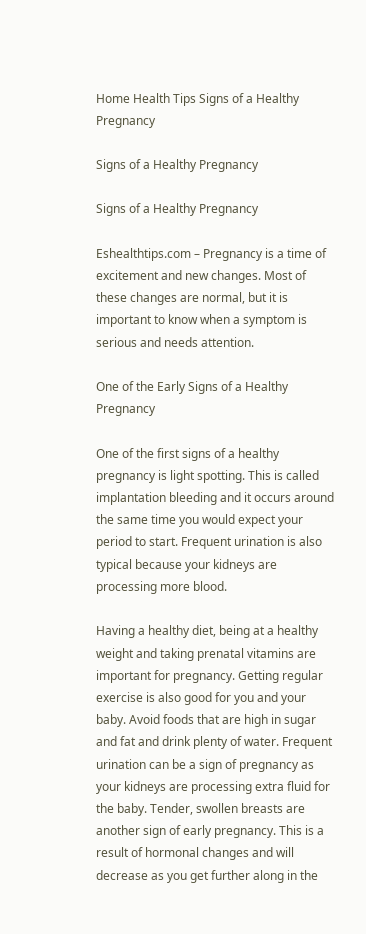Home Health Tips Signs of a Healthy Pregnancy

Signs of a Healthy Pregnancy

Signs of a Healthy Pregnancy

Eshealthtips.com – Pregnancy is a time of excitement and new changes. Most of these changes are normal, but it is important to know when a symptom is serious and needs attention.

One of the Early Signs of a Healthy Pregnancy

One of the first signs of a healthy pregnancy is light spotting. This is called implantation bleeding and it occurs around the same time you would expect your period to start. Frequent urination is also typical because your kidneys are processing more blood.

Having a healthy diet, being at a healthy weight and taking prenatal vitamins are important for pregnancy. Getting regular exercise is also good for you and your baby. Avoid foods that are high in sugar and fat and drink plenty of water. Frequent urination can be a sign of pregnancy as your kidneys are processing extra fluid for the baby. Tender, swollen breasts are another sign of early pregnancy. This is a result of hormonal changes and will decrease as you get further along in the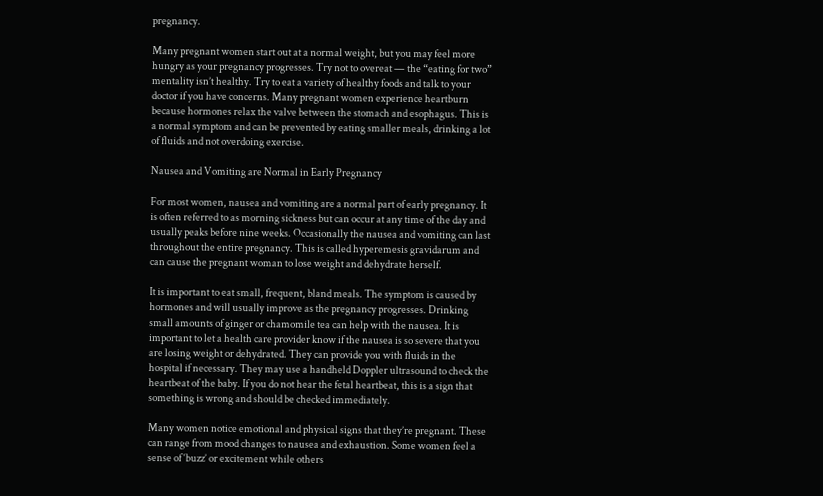pregnancy.

Many pregnant women start out at a normal weight, but you may feel more hungry as your pregnancy progresses. Try not to overeat — the “eating for two” mentality isn’t healthy. Try to eat a variety of healthy foods and talk to your doctor if you have concerns. Many pregnant women experience heartburn because hormones relax the valve between the stomach and esophagus. This is a normal symptom and can be prevented by eating smaller meals, drinking a lot of fluids and not overdoing exercise.

Nausea and Vomiting are Normal in Early Pregnancy

For most women, nausea and vomiting are a normal part of early pregnancy. It is often referred to as morning sickness but can occur at any time of the day and usually peaks before nine weeks. Occasionally the nausea and vomiting can last throughout the entire pregnancy. This is called hyperemesis gravidarum and can cause the pregnant woman to lose weight and dehydrate herself.

It is important to eat small, frequent, bland meals. The symptom is caused by hormones and will usually improve as the pregnancy progresses. Drinking small amounts of ginger or chamomile tea can help with the nausea. It is important to let a health care provider know if the nausea is so severe that you are losing weight or dehydrated. They can provide you with fluids in the hospital if necessary. They may use a handheld Doppler ultrasound to check the heartbeat of the baby. If you do not hear the fetal heartbeat, this is a sign that something is wrong and should be checked immediately.

Many women notice emotional and physical signs that they’re pregnant. These can range from mood changes to nausea and exhaustion. Some women feel a sense of ‘buzz’ or excitement while others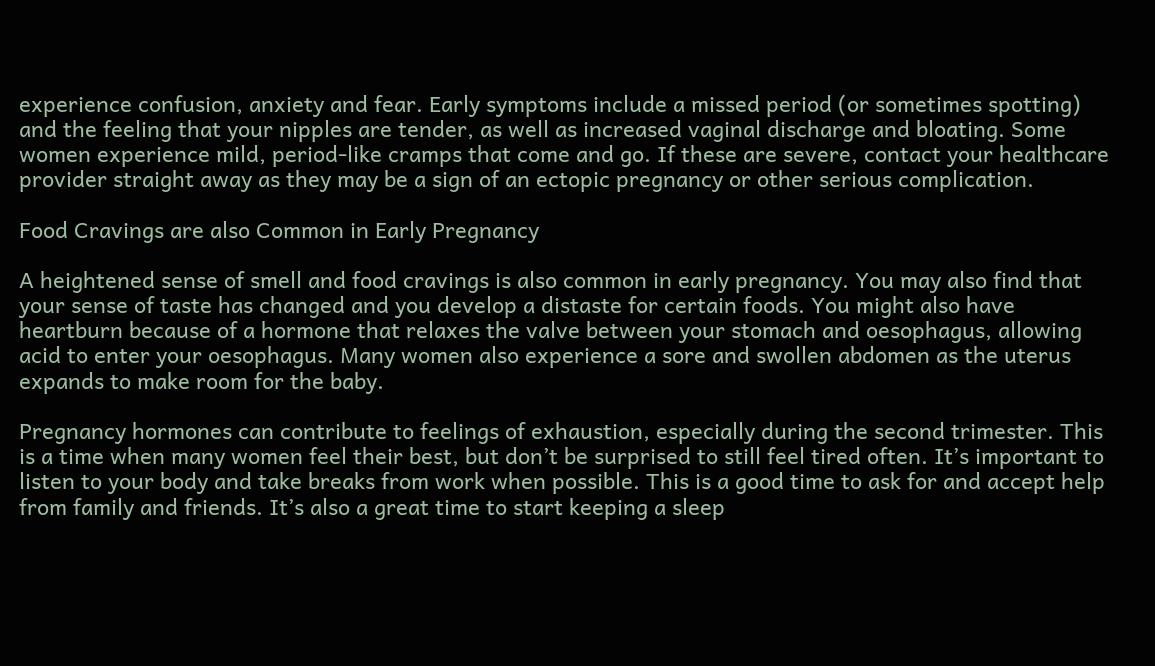experience confusion, anxiety and fear. Early symptoms include a missed period (or sometimes spotting) and the feeling that your nipples are tender, as well as increased vaginal discharge and bloating. Some women experience mild, period-like cramps that come and go. If these are severe, contact your healthcare provider straight away as they may be a sign of an ectopic pregnancy or other serious complication.

Food Cravings are also Common in Early Pregnancy

A heightened sense of smell and food cravings is also common in early pregnancy. You may also find that your sense of taste has changed and you develop a distaste for certain foods. You might also have heartburn because of a hormone that relaxes the valve between your stomach and oesophagus, allowing acid to enter your oesophagus. Many women also experience a sore and swollen abdomen as the uterus expands to make room for the baby.

Pregnancy hormones can contribute to feelings of exhaustion, especially during the second trimester. This is a time when many women feel their best, but don’t be surprised to still feel tired often. It’s important to listen to your body and take breaks from work when possible. This is a good time to ask for and accept help from family and friends. It’s also a great time to start keeping a sleep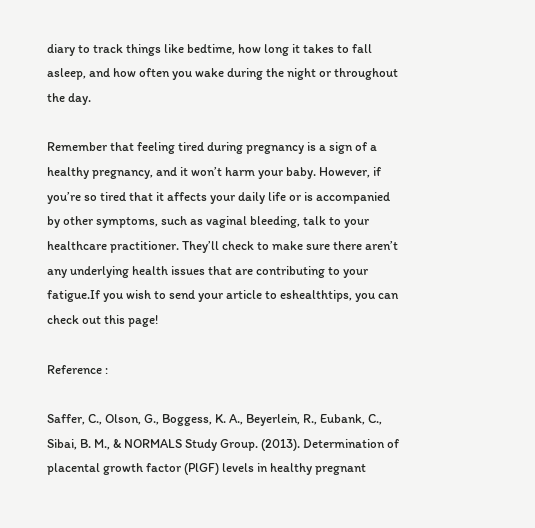diary to track things like bedtime, how long it takes to fall asleep, and how often you wake during the night or throughout the day.

Remember that feeling tired during pregnancy is a sign of a healthy pregnancy, and it won’t harm your baby. However, if you’re so tired that it affects your daily life or is accompanied by other symptoms, such as vaginal bleeding, talk to your healthcare practitioner. They’ll check to make sure there aren’t any underlying health issues that are contributing to your fatigue.If you wish to send your article to eshealthtips, you can check out this page!

Reference :

Saffer, C., Olson, G., Boggess, K. A., Beyerlein, R., Eubank, C., Sibai, B. M., & NORMALS Study Group. (2013). Determination of placental growth factor (PlGF) levels in healthy pregnant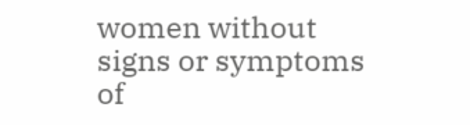women without signs or symptoms of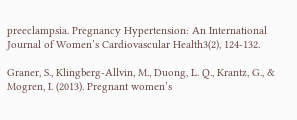preeclampsia. Pregnancy Hypertension: An International Journal of Women’s Cardiovascular Health3(2), 124-132.

Graner, S., Klingberg‐Allvin, M., Duong, L. Q., Krantz, G., & Mogren, I. (2013). Pregnant women’s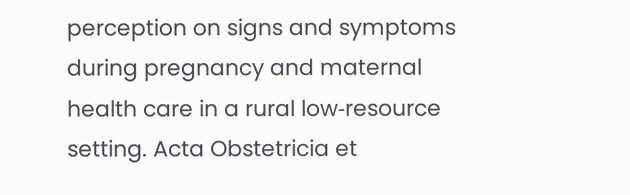perception on signs and symptoms during pregnancy and maternal health care in a rural low‐resource setting. Acta Obstetricia et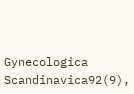Gynecologica Scandinavica92(9),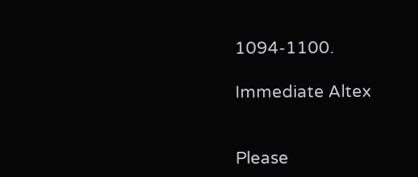1094-1100.

Immediate Altex


Please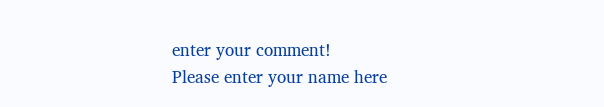enter your comment!
Please enter your name here